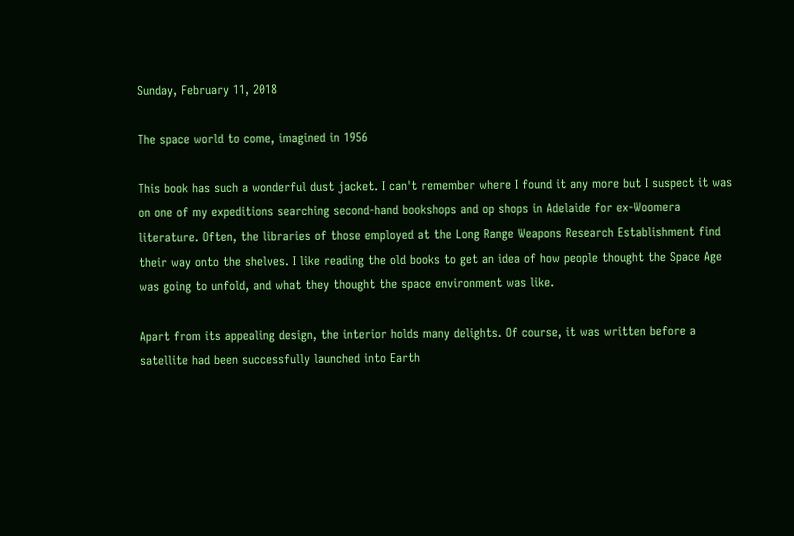Sunday, February 11, 2018

The space world to come, imagined in 1956

This book has such a wonderful dust jacket. I can't remember where I found it any more but I suspect it was on one of my expeditions searching second-hand bookshops and op shops in Adelaide for ex-Woomera literature. Often, the libraries of those employed at the Long Range Weapons Research Establishment find their way onto the shelves. I like reading the old books to get an idea of how people thought the Space Age was going to unfold, and what they thought the space environment was like.

Apart from its appealing design, the interior holds many delights. Of course, it was written before a satellite had been successfully launched into Earth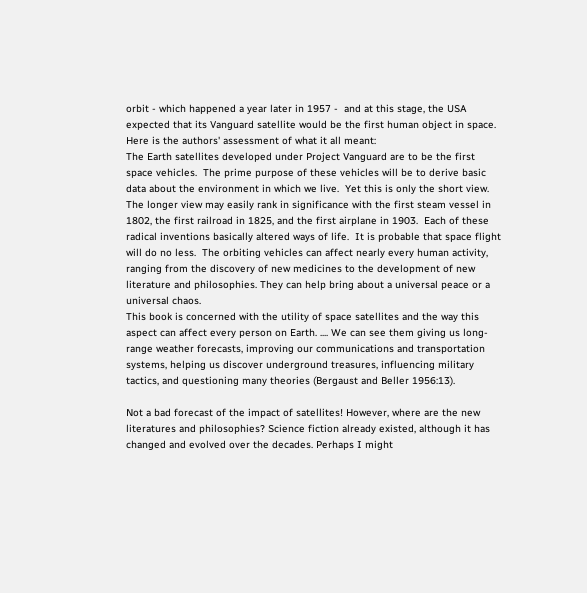orbit - which happened a year later in 1957 -  and at this stage, the USA expected that its Vanguard satellite would be the first human object in space.  Here is the authors' assessment of what it all meant:
The Earth satellites developed under Project Vanguard are to be the first space vehicles.  The prime purpose of these vehicles will be to derive basic data about the environment in which we live.  Yet this is only the short view.
The longer view may easily rank in significance with the first steam vessel in 1802, the first railroad in 1825, and the first airplane in 1903.  Each of these radical inventions basically altered ways of life.  It is probable that space flight will do no less.  The orbiting vehicles can affect nearly every human activity, ranging from the discovery of new medicines to the development of new literature and philosophies. They can help bring about a universal peace or a universal chaos.
This book is concerned with the utility of space satellites and the way this aspect can affect every person on Earth. .... We can see them giving us long-range weather forecasts, improving our communications and transportation systems, helping us discover underground treasures, influencing military tactics, and questioning many theories (Bergaust and Beller 1956:13).

Not a bad forecast of the impact of satellites! However, where are the new literatures and philosophies? Science fiction already existed, although it has changed and evolved over the decades. Perhaps I might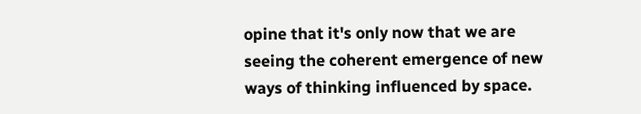opine that it's only now that we are seeing the coherent emergence of new ways of thinking influenced by space.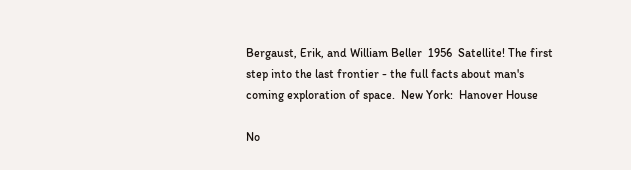Bergaust, Erik, and William Beller  1956  Satellite! The first step into the last frontier - the full facts about man's coming exploration of space.  New York:  Hanover House

No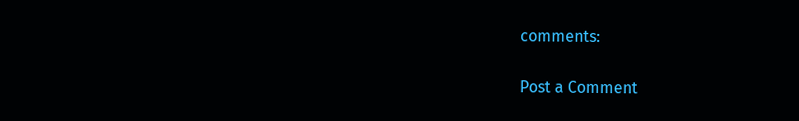comments:

Post a Comment